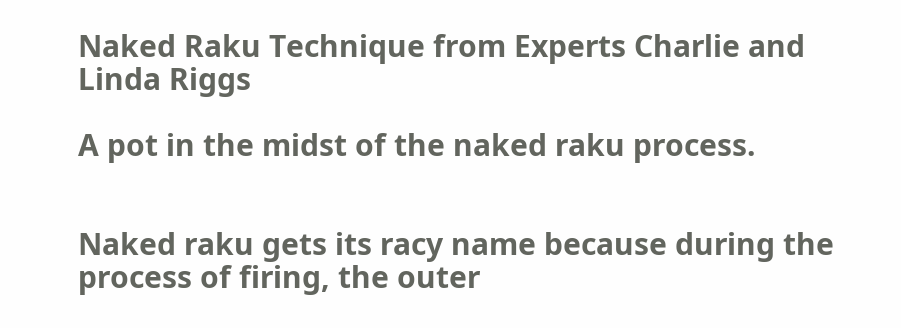Naked Raku Technique from Experts Charlie and Linda Riggs

A pot in the midst of the naked raku process.


Naked raku gets its racy name because during the process of firing, the outer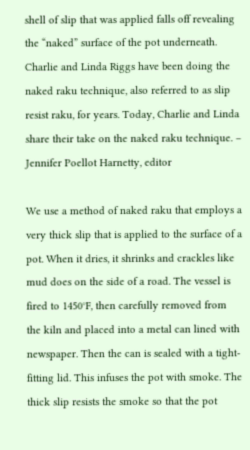shell of slip that was applied falls off revealing the “naked” surface of the pot underneath. Charlie and Linda Riggs have been doing the naked raku technique, also referred to as slip resist raku, for years. Today, Charlie and Linda share their take on the naked raku technique. – Jennifer Poellot Harnetty, editor

We use a method of naked raku that employs a very thick slip that is applied to the surface of a pot. When it dries, it shrinks and crackles like mud does on the side of a road. The vessel is fired to 1450°F, then carefully removed from the kiln and placed into a metal can lined with newspaper. Then the can is sealed with a tight-fitting lid. This infuses the pot with smoke. The thick slip resists the smoke so that the pot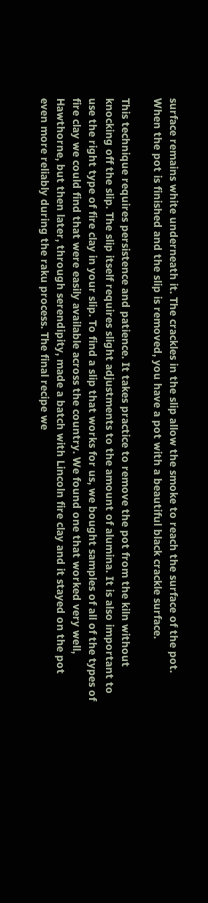surface remains white underneath it. The crackles in the slip allow the smoke to reach the surface of the pot. When the pot is finished and the slip is removed, you have a pot with a beautiful black crackle surface.

This technique requires persistence and patience. It takes practice to remove the pot from the kiln without knocking off the slip. The slip itself requires slight adjustments to the amount of alumina. It is also important to use the right type of fire clay in your slip. To find a slip that works for us, we bought samples of all of the types of fire clay we could find that were easily available across the country. We found one that worked very well, Hawthorne, but then later, through serendipity, made a batch with Lincoln fire clay and it stayed on the pot even more reliably during the raku process. The final recipe we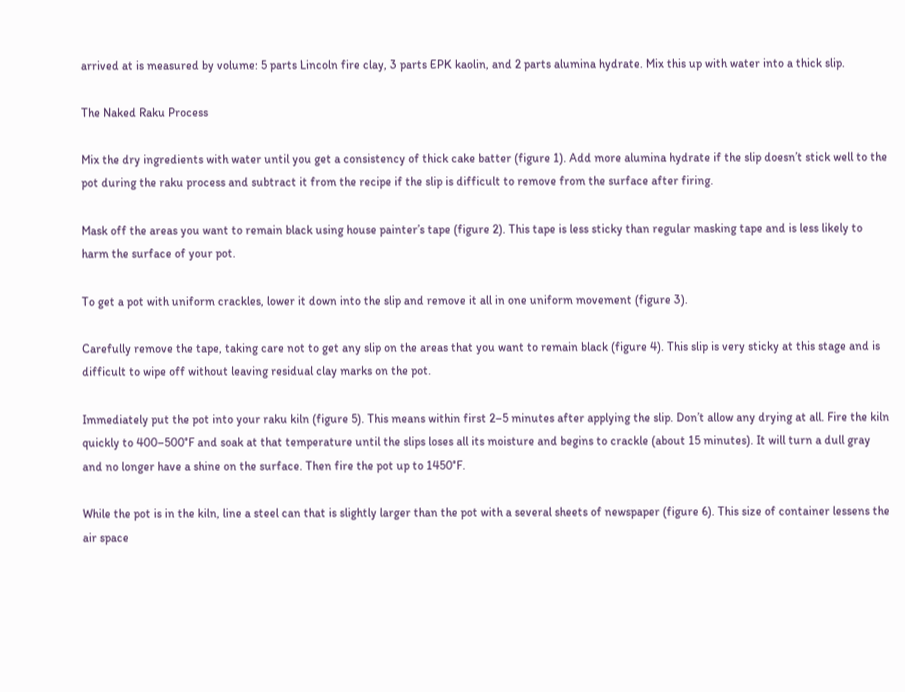arrived at is measured by volume: 5 parts Lincoln fire clay, 3 parts EPK kaolin, and 2 parts alumina hydrate. Mix this up with water into a thick slip.

The Naked Raku Process

Mix the dry ingredients with water until you get a consistency of thick cake batter (figure 1). Add more alumina hydrate if the slip doesn’t stick well to the pot during the raku process and subtract it from the recipe if the slip is difficult to remove from the surface after firing.

Mask off the areas you want to remain black using house painter’s tape (figure 2). This tape is less sticky than regular masking tape and is less likely to harm the surface of your pot.

To get a pot with uniform crackles, lower it down into the slip and remove it all in one uniform movement (figure 3).

Carefully remove the tape, taking care not to get any slip on the areas that you want to remain black (figure 4). This slip is very sticky at this stage and is difficult to wipe off without leaving residual clay marks on the pot.

Immediately put the pot into your raku kiln (figure 5). This means within first 2–5 minutes after applying the slip. Don’t allow any drying at all. Fire the kiln quickly to 400–500°F and soak at that temperature until the slips loses all its moisture and begins to crackle (about 15 minutes). It will turn a dull gray and no longer have a shine on the surface. Then fire the pot up to 1450°F.

While the pot is in the kiln, line a steel can that is slightly larger than the pot with a several sheets of newspaper (figure 6). This size of container lessens the air space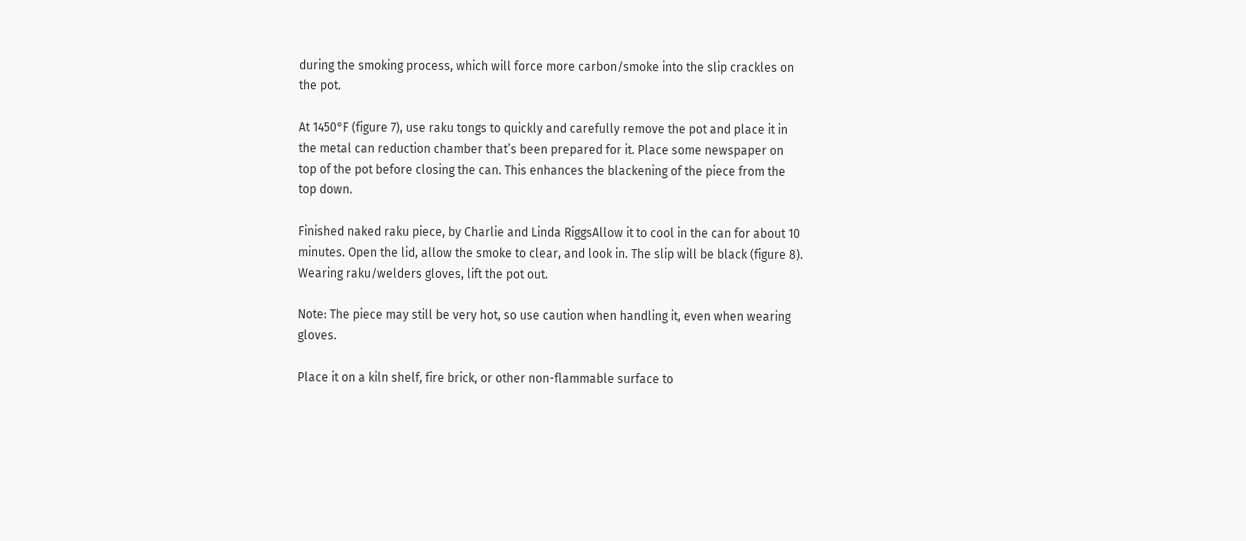during the smoking process, which will force more carbon/smoke into the slip crackles on the pot.

At 1450°F (figure 7), use raku tongs to quickly and carefully remove the pot and place it in the metal can reduction chamber that’s been prepared for it. Place some newspaper on top of the pot before closing the can. This enhances the blackening of the piece from the top down.

Finished naked raku piece, by Charlie and Linda RiggsAllow it to cool in the can for about 10 minutes. Open the lid, allow the smoke to clear, and look in. The slip will be black (figure 8). Wearing raku/welders gloves, lift the pot out.

Note: The piece may still be very hot, so use caution when handling it, even when wearing gloves.

Place it on a kiln shelf, fire brick, or other non-flammable surface to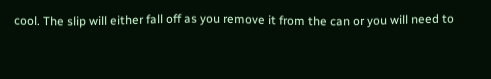cool. The slip will either fall off as you remove it from the can or you will need to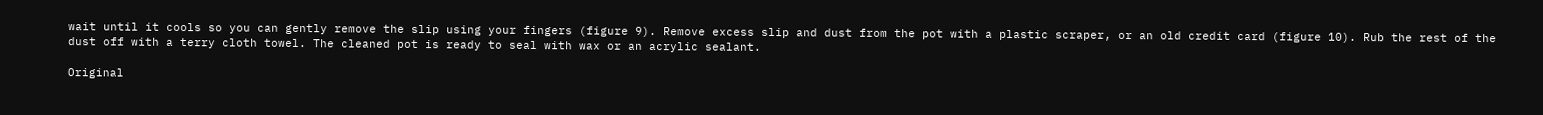wait until it cools so you can gently remove the slip using your fingers (figure 9). Remove excess slip and dust from the pot with a plastic scraper, or an old credit card (figure 10). Rub the rest of the dust off with a terry cloth towel. The cleaned pot is ready to seal with wax or an acrylic sealant.

Original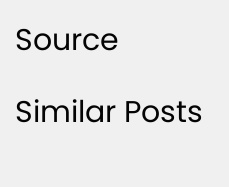Source

Similar Posts